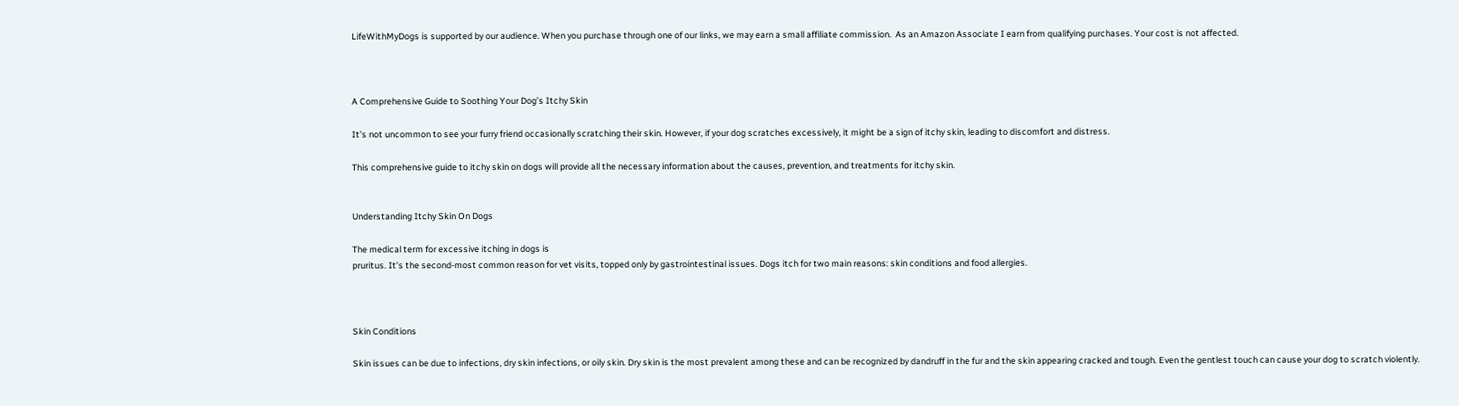LifeWithMyDogs is supported by our audience. When you purchase through one of our links, we may earn a small affiliate commission.  As an Amazon Associate I earn from qualifying purchases. Your cost is not affected.



A Comprehensive Guide to Soothing Your Dog’s Itchy Skin

It’s not uncommon to see your furry friend occasionally scratching their skin. However, if your dog scratches excessively, it might be a sign of itchy skin, leading to discomfort and distress.

This comprehensive guide to itchy skin on dogs will provide all the necessary information about the causes, prevention, and treatments for itchy skin.


Understanding Itchy Skin On Dogs

The medical term for excessive itching in dogs is
pruritus. It’s the second-most common reason for vet visits, topped only by gastrointestinal issues. Dogs itch for two main reasons: skin conditions and food allergies.



Skin Conditions

Skin issues can be due to infections, dry skin infections, or oily skin. Dry skin is the most prevalent among these and can be recognized by dandruff in the fur and the skin appearing cracked and tough. Even the gentlest touch can cause your dog to scratch violently.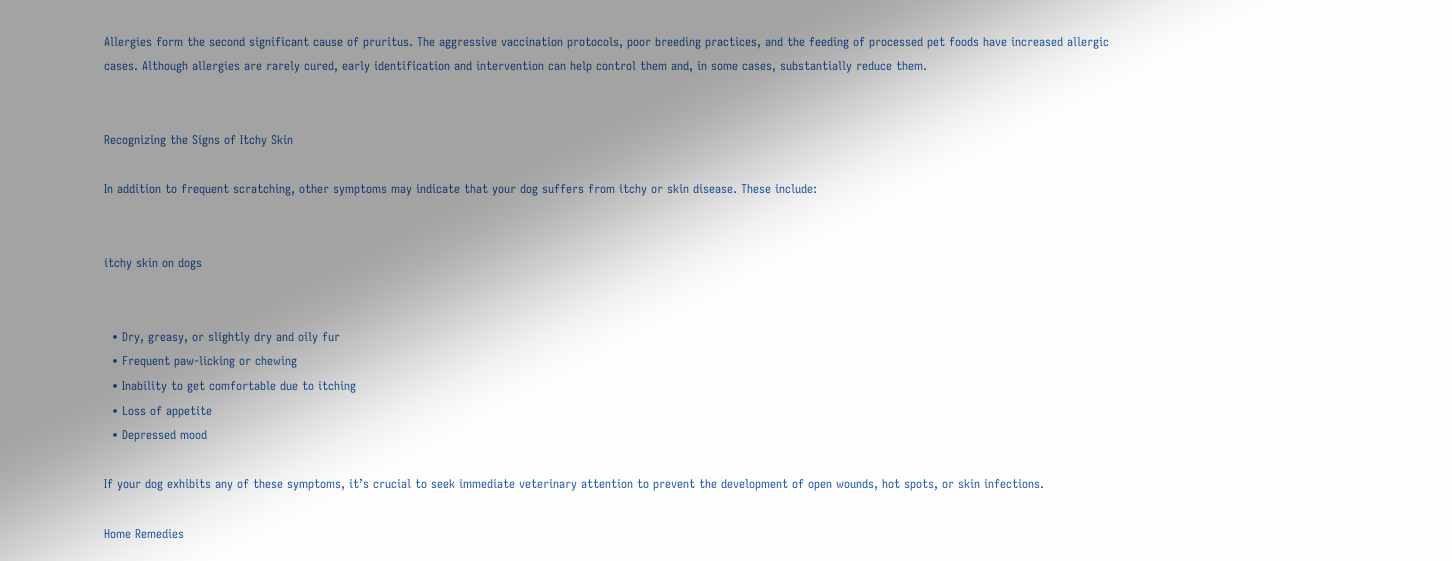Allergies form the second significant cause of pruritus. The aggressive vaccination protocols, poor breeding practices, and the feeding of processed pet foods have increased allergic cases. Although allergies are rarely cured, early identification and intervention can help control them and, in some cases, substantially reduce them.


Recognizing the Signs of Itchy Skin

In addition to frequent scratching, other symptoms may indicate that your dog suffers from itchy or skin disease. These include:


itchy skin on dogs


  • Dry, greasy, or slightly dry and oily fur
  • Frequent paw-licking or chewing
  • Inability to get comfortable due to itching
  • Loss of appetite
  • Depressed mood

If your dog exhibits any of these symptoms, it’s crucial to seek immediate veterinary attention to prevent the development of open wounds, hot spots, or skin infections.

Home Remedies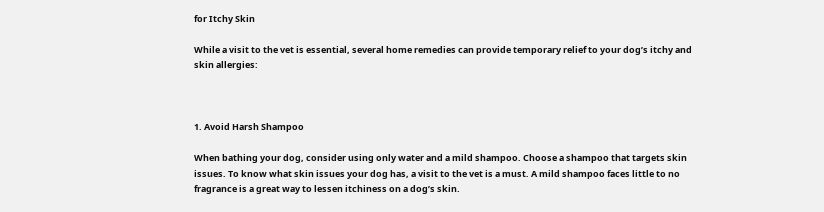for Itchy Skin

While a visit to the vet is essential, several home remedies can provide temporary relief to your dog’s itchy and skin allergies:



1. Avoid Harsh Shampoo

When bathing your dog, consider using only water and a mild shampoo. Choose a shampoo that targets skin issues. To know what skin issues your dog has, a visit to the vet is a must. A mild shampoo faces little to no fragrance is a great way to lessen itchiness on a dog’s skin.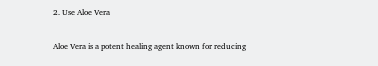2. Use Aloe Vera

Aloe Vera is a potent healing agent known for reducing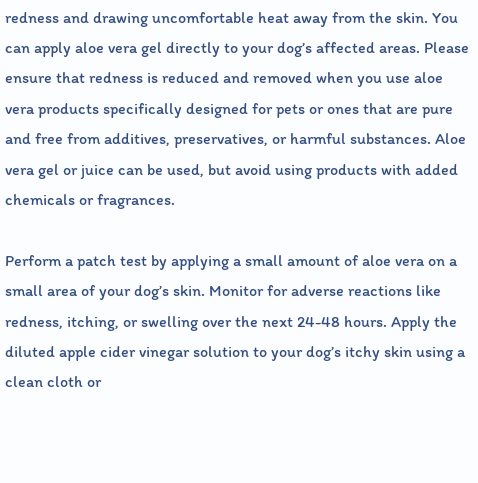redness and drawing uncomfortable heat away from the skin. You can apply aloe vera gel directly to your dog’s affected areas. Please ensure that redness is reduced and removed when you use aloe vera products specifically designed for pets or ones that are pure and free from additives, preservatives, or harmful substances. Aloe vera gel or juice can be used, but avoid using products with added chemicals or fragrances.

Perform a patch test by applying a small amount of aloe vera on a small area of your dog’s skin. Monitor for adverse reactions like redness, itching, or swelling over the next 24-48 hours. Apply the diluted apple cider vinegar solution to your dog’s itchy skin using a clean cloth or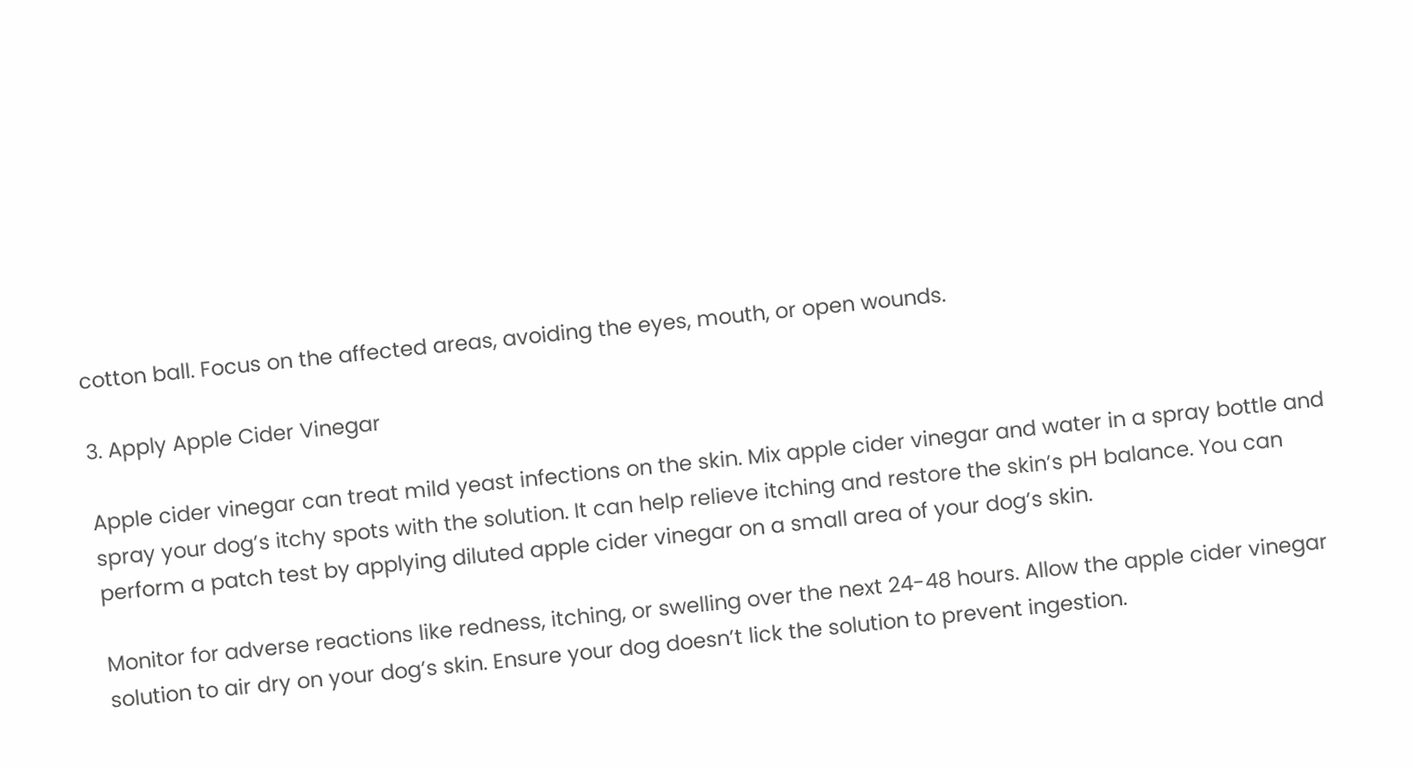cotton ball. Focus on the affected areas, avoiding the eyes, mouth, or open wounds.

3. Apply Apple Cider Vinegar

Apple cider vinegar can treat mild yeast infections on the skin. Mix apple cider vinegar and water in a spray bottle and spray your dog’s itchy spots with the solution. It can help relieve itching and restore the skin’s pH balance. You can perform a patch test by applying diluted apple cider vinegar on a small area of your dog’s skin.

Monitor for adverse reactions like redness, itching, or swelling over the next 24-48 hours. Allow the apple cider vinegar solution to air dry on your dog’s skin. Ensure your dog doesn’t lick the solution to prevent ingestion.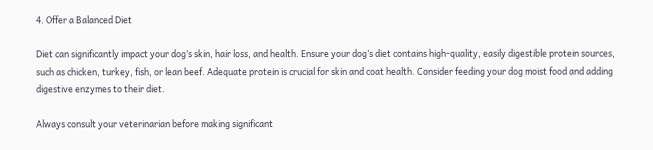4. Offer a Balanced Diet

Diet can significantly impact your dog’s skin, hair loss, and health. Ensure your dog’s diet contains high-quality, easily digestible protein sources, such as chicken, turkey, fish, or lean beef. Adequate protein is crucial for skin and coat health. Consider feeding your dog moist food and adding digestive enzymes to their diet.

Always consult your veterinarian before making significant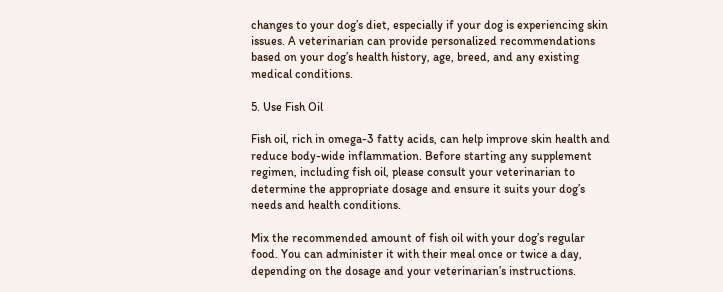changes to your dog’s diet, especially if your dog is experiencing skin issues. A veterinarian can provide personalized recommendations based on your dog’s health history, age, breed, and any existing medical conditions.

5. Use Fish Oil

Fish oil, rich in omega-3 fatty acids, can help improve skin health and reduce body-wide inflammation. Before starting any supplement regimen, including fish oil, please consult your veterinarian to determine the appropriate dosage and ensure it suits your dog’s needs and health conditions.

Mix the recommended amount of fish oil with your dog’s regular food. You can administer it with their meal once or twice a day, depending on the dosage and your veterinarian’s instructions.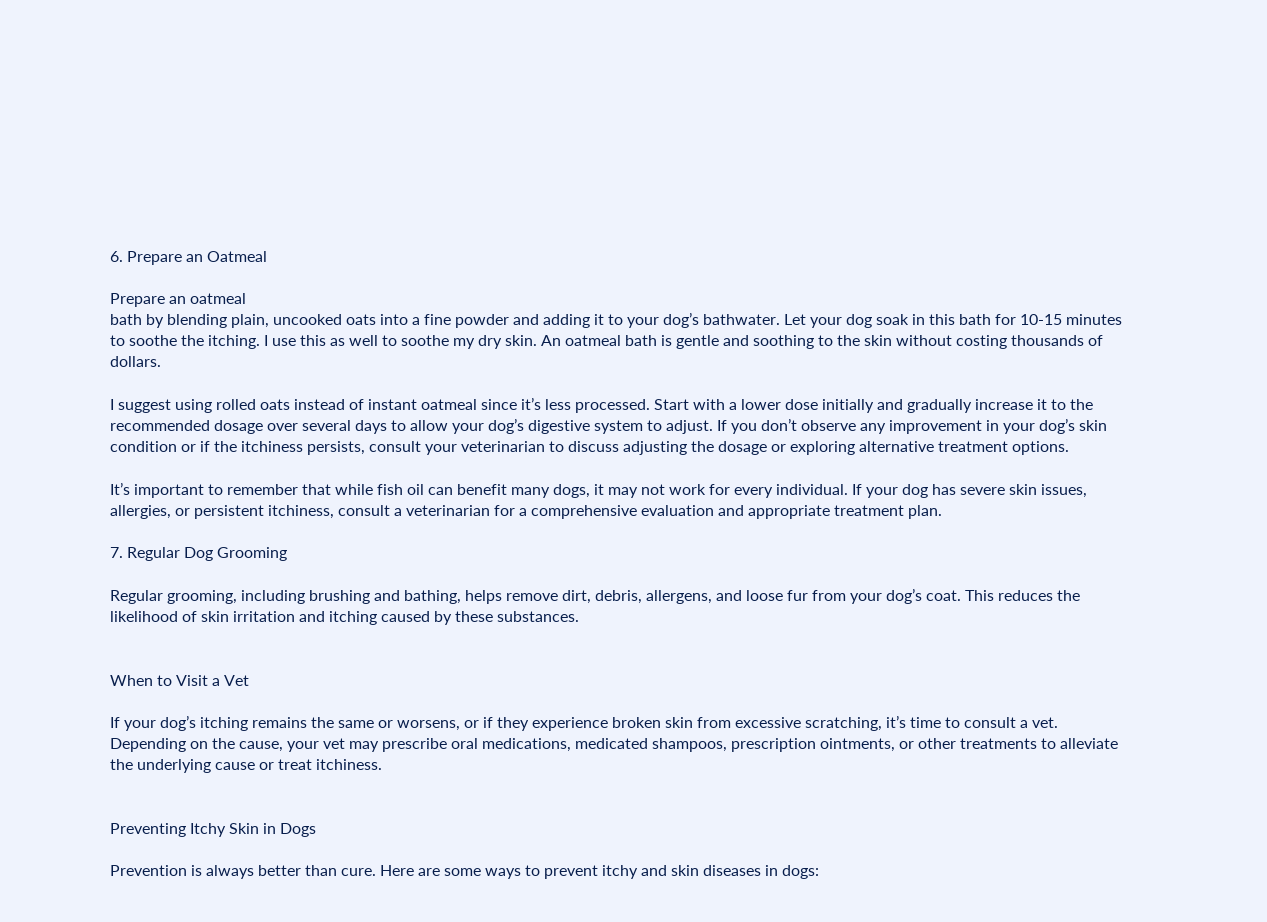6. Prepare an Oatmeal

Prepare an oatmeal
bath by blending plain, uncooked oats into a fine powder and adding it to your dog’s bathwater. Let your dog soak in this bath for 10-15 minutes to soothe the itching. I use this as well to soothe my dry skin. An oatmeal bath is gentle and soothing to the skin without costing thousands of dollars.

I suggest using rolled oats instead of instant oatmeal since it’s less processed. Start with a lower dose initially and gradually increase it to the recommended dosage over several days to allow your dog’s digestive system to adjust. If you don’t observe any improvement in your dog’s skin condition or if the itchiness persists, consult your veterinarian to discuss adjusting the dosage or exploring alternative treatment options.

It’s important to remember that while fish oil can benefit many dogs, it may not work for every individual. If your dog has severe skin issues, allergies, or persistent itchiness, consult a veterinarian for a comprehensive evaluation and appropriate treatment plan.

7. Regular Dog Grooming

Regular grooming, including brushing and bathing, helps remove dirt, debris, allergens, and loose fur from your dog’s coat. This reduces the likelihood of skin irritation and itching caused by these substances.


When to Visit a Vet

If your dog’s itching remains the same or worsens, or if they experience broken skin from excessive scratching, it’s time to consult a vet. Depending on the cause, your vet may prescribe oral medications, medicated shampoos, prescription ointments, or other treatments to alleviate the underlying cause or treat itchiness.


Preventing Itchy Skin in Dogs

Prevention is always better than cure. Here are some ways to prevent itchy and skin diseases in dogs: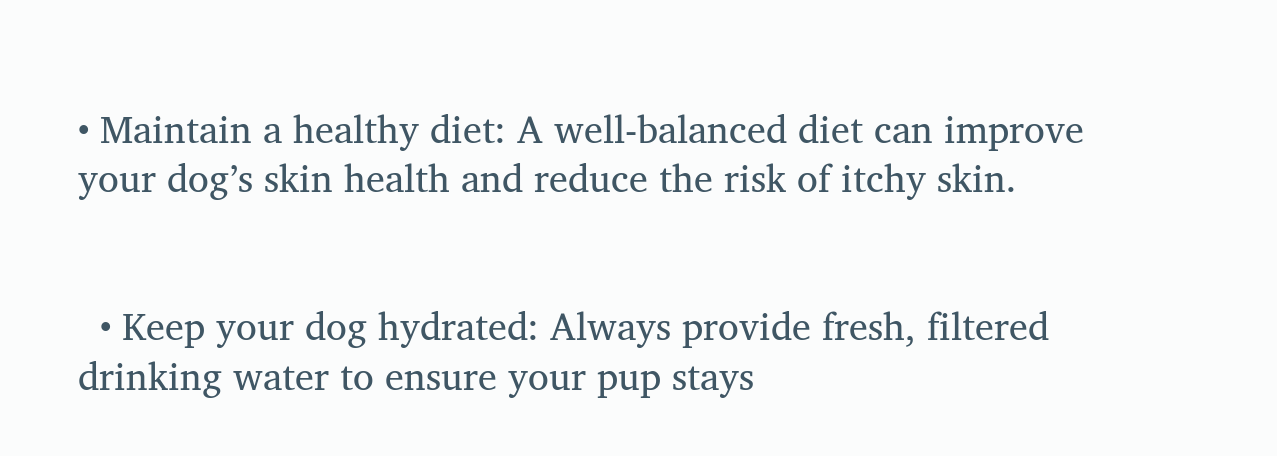• Maintain a healthy diet: A well-balanced diet can improve your dog’s skin health and reduce the risk of itchy skin.


  • Keep your dog hydrated: Always provide fresh, filtered drinking water to ensure your pup stays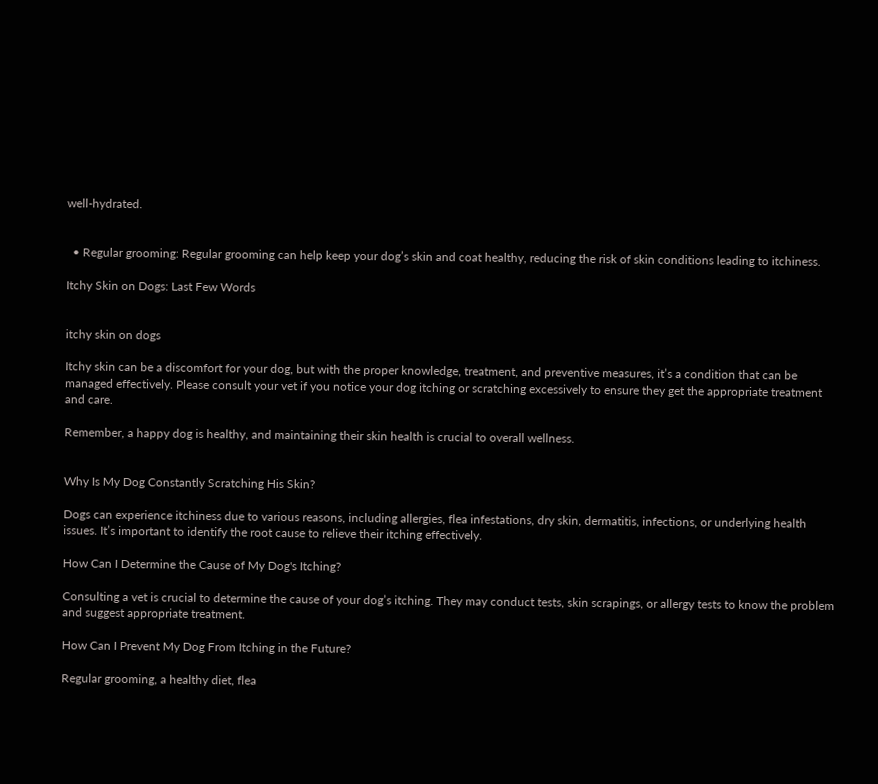well-hydrated.


  • Regular grooming: Regular grooming can help keep your dog’s skin and coat healthy, reducing the risk of skin conditions leading to itchiness.

Itchy Skin on Dogs: Last Few Words


itchy skin on dogs

Itchy skin can be a discomfort for your dog, but with the proper knowledge, treatment, and preventive measures, it’s a condition that can be managed effectively. Please consult your vet if you notice your dog itching or scratching excessively to ensure they get the appropriate treatment and care.

Remember, a happy dog is healthy, and maintaining their skin health is crucial to overall wellness.


Why Is My Dog Constantly Scratching His Skin?

Dogs can experience itchiness due to various reasons, including allergies, flea infestations, dry skin, dermatitis, infections, or underlying health issues. It’s important to identify the root cause to relieve their itching effectively.

How Can I Determine the Cause of My Dog's Itching?

Consulting a vet is crucial to determine the cause of your dog’s itching. They may conduct tests, skin scrapings, or allergy tests to know the problem and suggest appropriate treatment.

How Can I Prevent My Dog From Itching in the Future?

Regular grooming, a healthy diet, flea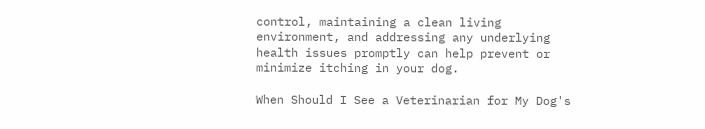control, maintaining a clean living environment, and addressing any underlying health issues promptly can help prevent or minimize itching in your dog.

When Should I See a Veterinarian for My Dog's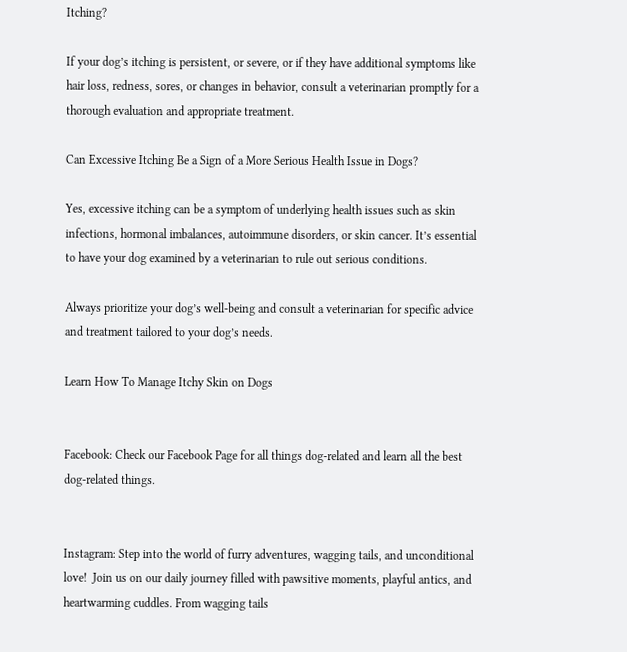Itching?

If your dog’s itching is persistent, or severe, or if they have additional symptoms like hair loss, redness, sores, or changes in behavior, consult a veterinarian promptly for a thorough evaluation and appropriate treatment.

Can Excessive Itching Be a Sign of a More Serious Health Issue in Dogs?

Yes, excessive itching can be a symptom of underlying health issues such as skin infections, hormonal imbalances, autoimmune disorders, or skin cancer. It’s essential to have your dog examined by a veterinarian to rule out serious conditions.

Always prioritize your dog’s well-being and consult a veterinarian for specific advice and treatment tailored to your dog’s needs.

Learn How To Manage Itchy Skin on Dogs


Facebook: Check our Facebook Page for all things dog-related and learn all the best dog-related things.


Instagram: Step into the world of furry adventures, wagging tails, and unconditional love!  Join us on our daily journey filled with pawsitive moments, playful antics, and heartwarming cuddles. From wagging tails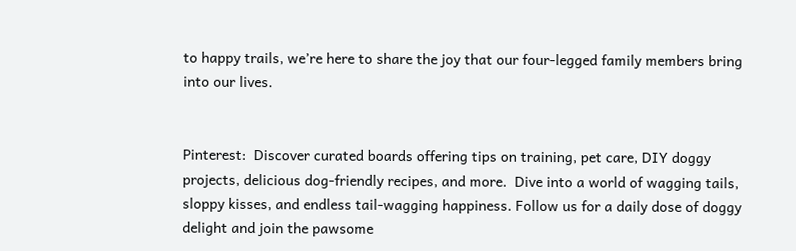to happy trails, we’re here to share the joy that our four-legged family members bring into our lives.


Pinterest:  Discover curated boards offering tips on training, pet care, DIY doggy projects, delicious dog-friendly recipes, and more.  Dive into a world of wagging tails, sloppy kisses, and endless tail-wagging happiness. Follow us for a daily dose of doggy delight and join the pawsome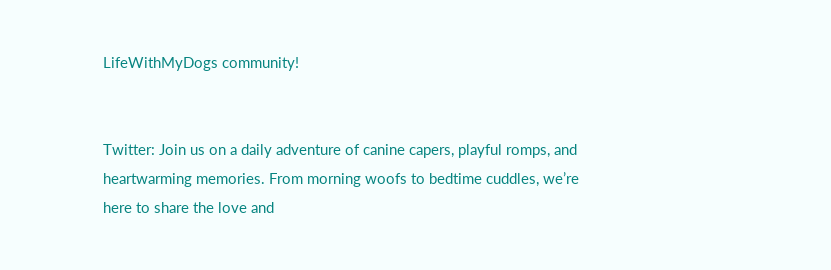LifeWithMyDogs community!


Twitter: Join us on a daily adventure of canine capers, playful romps, and heartwarming memories. From morning woofs to bedtime cuddles, we’re here to share the love and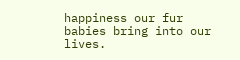happiness our fur babies bring into our lives.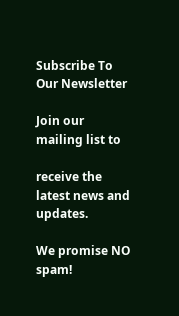Subscribe To Our Newsletter

Join our mailing list to

receive the latest news and updates.

We promise NO spam!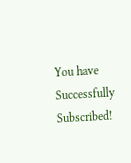You have Successfully Subscribed!